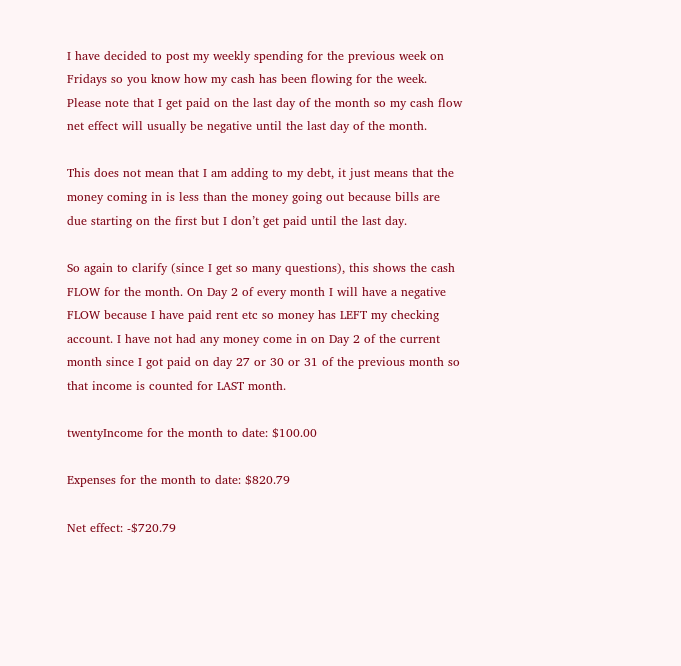I have decided to post my weekly spending for the previous week on Fridays so you know how my cash has been flowing for the week. Please note that I get paid on the last day of the month so my cash flow net effect will usually be negative until the last day of the month.

This does not mean that I am adding to my debt, it just means that the money coming in is less than the money going out because bills are due starting on the first but I don’t get paid until the last day.

So again to clarify (since I get so many questions), this shows the cash FLOW for the month. On Day 2 of every month I will have a negative FLOW because I have paid rent etc so money has LEFT my checking account. I have not had any money come in on Day 2 of the current month since I got paid on day 27 or 30 or 31 of the previous month so that income is counted for LAST month.

twentyIncome for the month to date: $100.00

Expenses for the month to date: $820.79

Net effect: -$720.79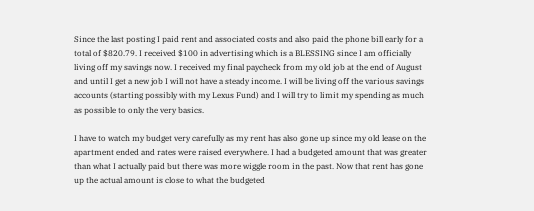Since the last posting I paid rent and associated costs and also paid the phone bill early for a total of $820.79. I received $100 in advertising which is a BLESSING since I am officially living off my savings now. I received my final paycheck from my old job at the end of August and until I get a new job I will not have a steady income. I will be living off the various savings accounts (starting possibly with my Lexus Fund) and I will try to limit my spending as much as possible to only the very basics.

I have to watch my budget very carefully as my rent has also gone up since my old lease on the apartment ended and rates were raised everywhere. I had a budgeted amount that was greater than what I actually paid but there was more wiggle room in the past. Now that rent has gone up the actual amount is close to what the budgeted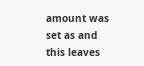amount was set as and this leaves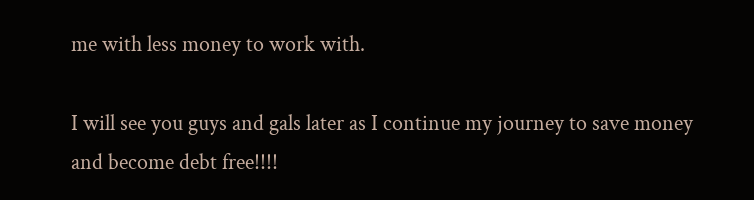me with less money to work with.

I will see you guys and gals later as I continue my journey to save money and become debt free!!!!